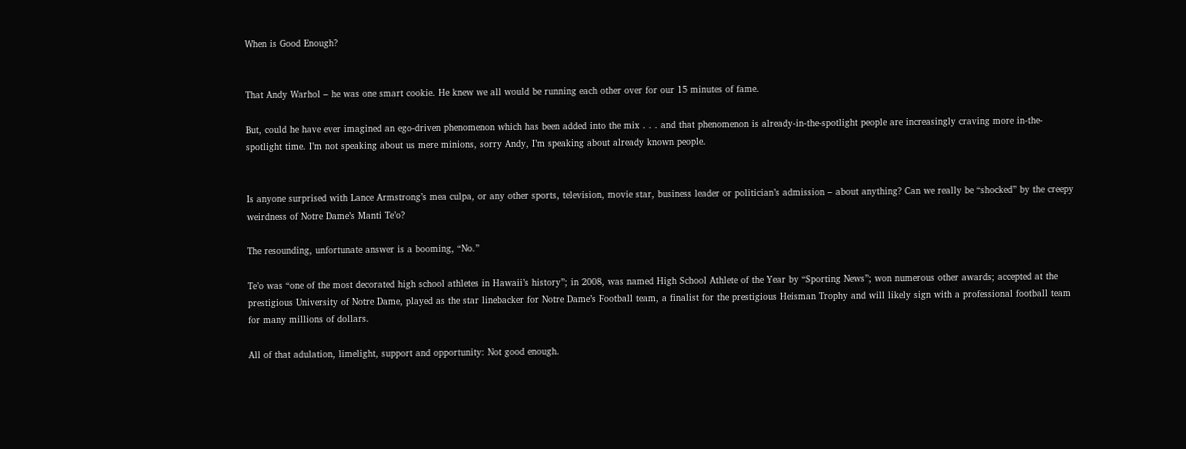When is Good Enough?


That Andy Warhol – he was one smart cookie. He knew we all would be running each other over for our 15 minutes of fame.

But, could he have ever imagined an ego-driven phenomenon which has been added into the mix . . . and that phenomenon is already-in-the-spotlight people are increasingly craving more in-the-spotlight time. I’m not speaking about us mere minions, sorry Andy, I’m speaking about already known people.


Is anyone surprised with Lance Armstrong’s mea culpa, or any other sports, television, movie star, business leader or politician’s admission – about anything? Can we really be “shocked” by the creepy weirdness of Notre Dame’s Manti Te’o?

The resounding, unfortunate answer is a booming, “No.”

Te’o was “one of the most decorated high school athletes in Hawaii’s history”; in 2008, was named High School Athlete of the Year by “Sporting News”; won numerous other awards; accepted at the prestigious University of Notre Dame, played as the star linebacker for Notre Dame’s Football team, a finalist for the prestigious Heisman Trophy and will likely sign with a professional football team for many millions of dollars.

All of that adulation, limelight, support and opportunity: Not good enough.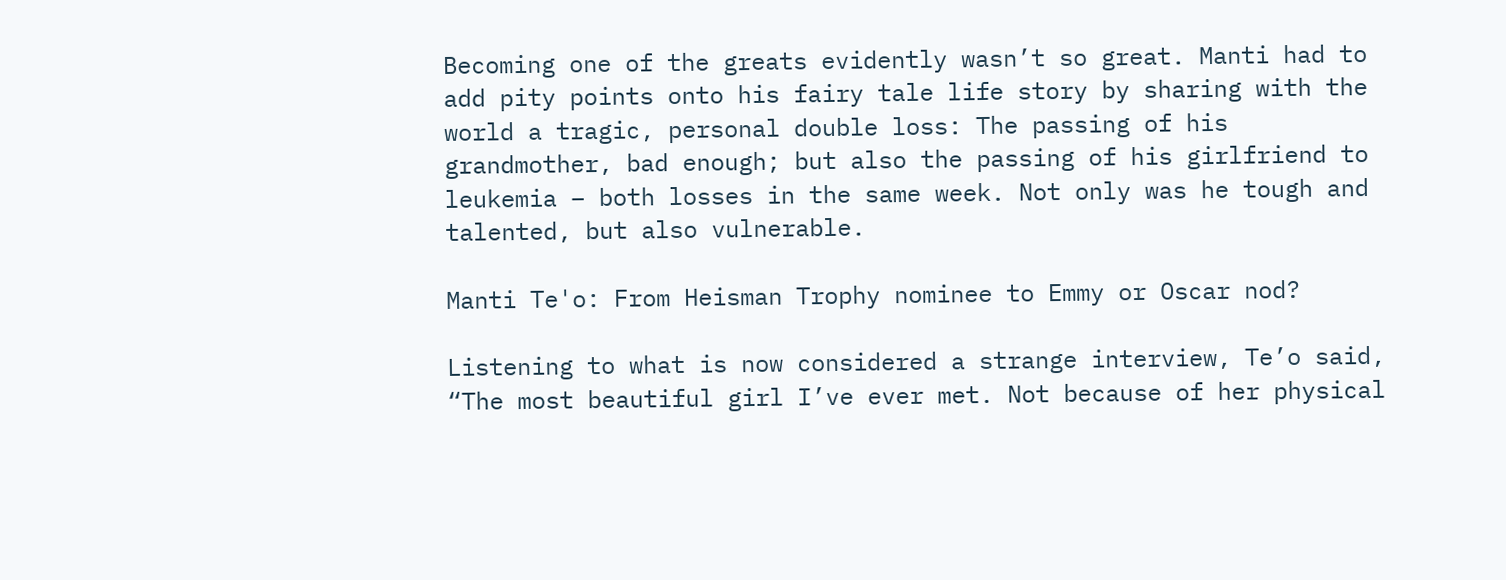Becoming one of the greats evidently wasn’t so great. Manti had to add pity points onto his fairy tale life story by sharing with the world a tragic, personal double loss: The passing of his grandmother, bad enough; but also the passing of his girlfriend to leukemia – both losses in the same week. Not only was he tough and talented, but also vulnerable.

Manti Te'o: From Heisman Trophy nominee to Emmy or Oscar nod?

Listening to what is now considered a strange interview, Te’o said, “The most beautiful girl I’ve ever met. Not because of her physical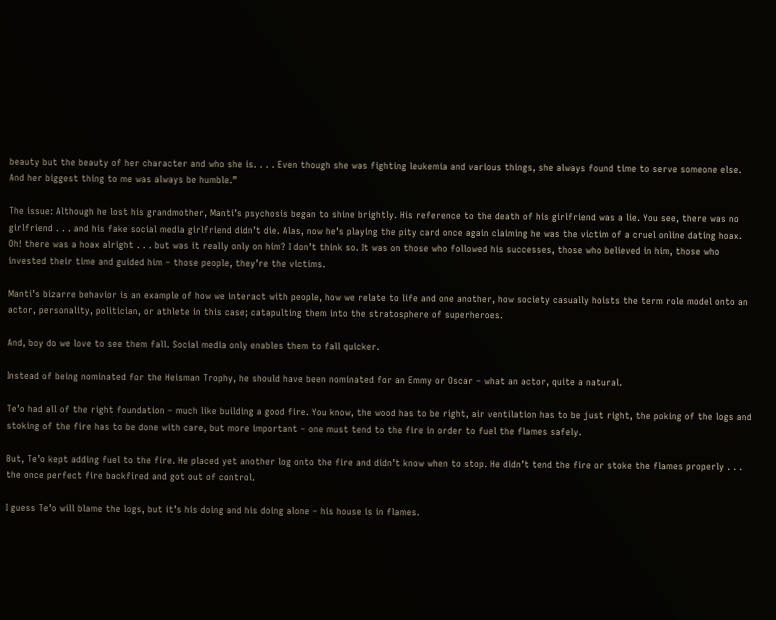beauty but the beauty of her character and who she is. . . . Even though she was fighting leukemia and various things, she always found time to serve someone else. And her biggest thing to me was always be humble.”

The issue: Although he lost his grandmother, Manti’s psychosis began to shine brightly. His reference to the death of his girlfriend was a lie. You see, there was no girlfriend . . . and his fake social media girlfriend didn’t die. Alas, now he’s playing the pity card once again claiming he was the victim of a cruel online dating hoax. Oh! there was a hoax alright . . . but was it really only on him? I don’t think so. It was on those who followed his successes, those who believed in him, those who invested their time and guided him – those people, they’re the victims.

Manti’s bizarre behavior is an example of how we interact with people, how we relate to life and one another, how society casually hoists the term role model onto an actor, personality, politician, or athlete in this case; catapulting them into the stratosphere of superheroes.

And, boy do we love to see them fall. Social media only enables them to fall quicker.

Instead of being nominated for the Heisman Trophy, he should have been nominated for an Emmy or Oscar – what an actor, quite a natural.

Te’o had all of the right foundation – much like building a good fire. You know, the wood has to be right, air ventilation has to be just right, the poking of the logs and stoking of the fire has to be done with care, but more important – one must tend to the fire in order to fuel the flames safely.

But, Te’o kept adding fuel to the fire. He placed yet another log onto the fire and didn’t know when to stop. He didn’t tend the fire or stoke the flames properly . . . the once perfect fire backfired and got out of control.

I guess Te’o will blame the logs, but it’s his doing and his doing alone – his house is in flames.